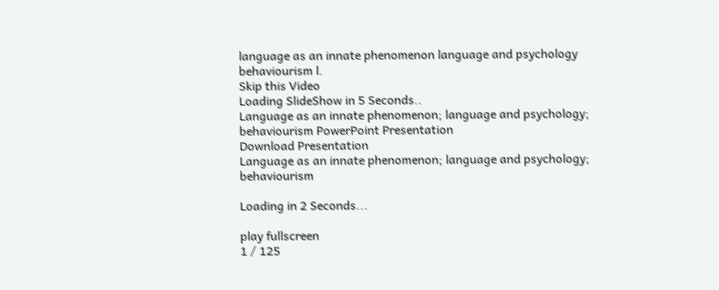language as an innate phenomenon language and psychology behaviourism l.
Skip this Video
Loading SlideShow in 5 Seconds..
Language as an innate phenomenon; language and psychology; behaviourism PowerPoint Presentation
Download Presentation
Language as an innate phenomenon; language and psychology; behaviourism

Loading in 2 Seconds...

play fullscreen
1 / 125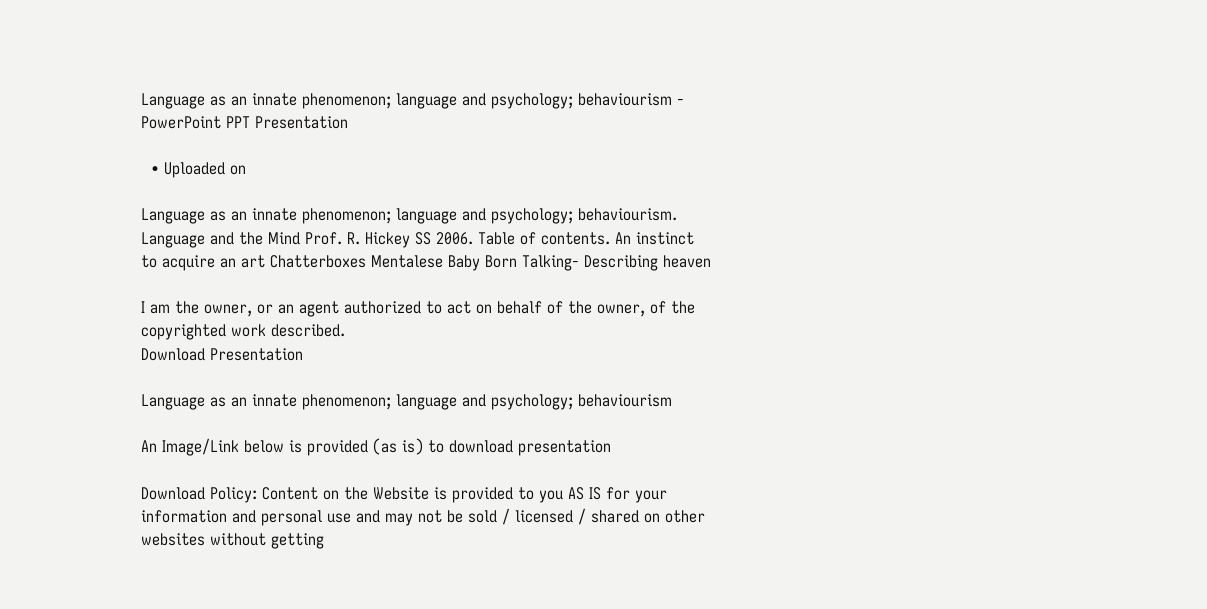Language as an innate phenomenon; language and psychology; behaviourism - PowerPoint PPT Presentation

  • Uploaded on

Language as an innate phenomenon; language and psychology; behaviourism. Language and the Mind Prof. R. Hickey SS 2006. Table of contents. An instinct to acquire an art Chatterboxes Mentalese Baby Born Talking- Describing heaven

I am the owner, or an agent authorized to act on behalf of the owner, of the copyrighted work described.
Download Presentation

Language as an innate phenomenon; language and psychology; behaviourism

An Image/Link below is provided (as is) to download presentation

Download Policy: Content on the Website is provided to you AS IS for your information and personal use and may not be sold / licensed / shared on other websites without getting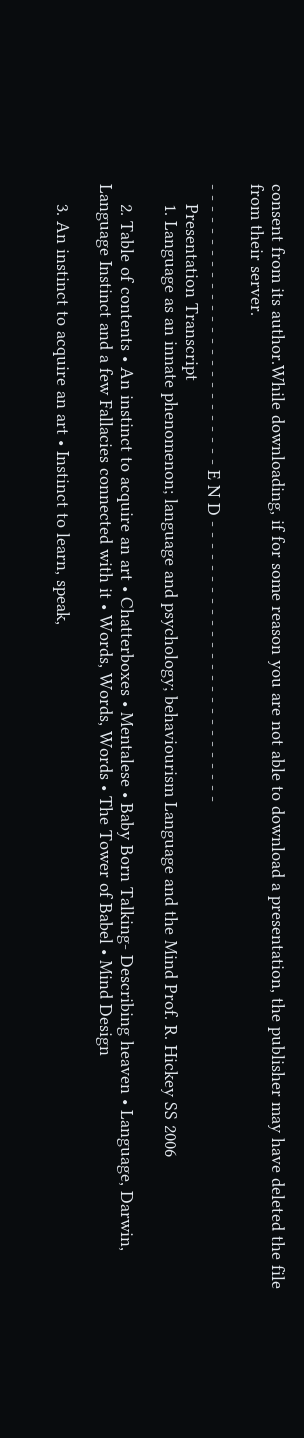consent from its author.While downloading, if for some reason you are not able to download a presentation, the publisher may have deleted the file from their server.

- - - - - - - - - - - - - - - - - - - - - - - - - - E N D - - - - - - - - - - - - - - - - - - - - - - - - - -
    Presentation Transcript
    1. Language as an innate phenomenon; language and psychology; behaviourism Language and the Mind Prof. R. Hickey SS 2006

    2. Table of contents • An instinct to acquire an art • Chatterboxes • Mentalese • Baby Born Talking- Describing heaven • Language, Darwin, Language Instinct and a few Fallacies connected with it • Words, Words, Words • The Tower of Babel • Mind Design

    3. An instinct to acquire an art • Instinct to learn, speak,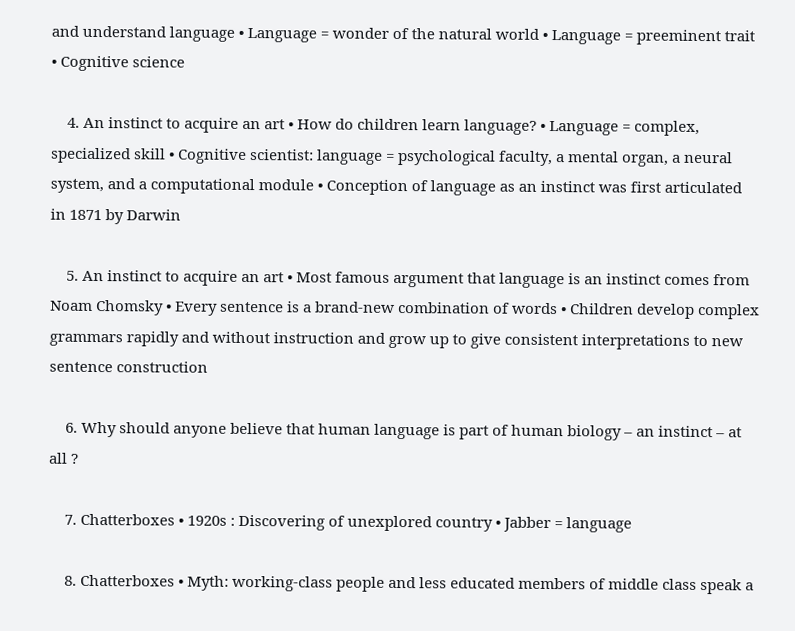and understand language • Language = wonder of the natural world • Language = preeminent trait • Cognitive science

    4. An instinct to acquire an art • How do children learn language? • Language = complex, specialized skill • Cognitive scientist: language = psychological faculty, a mental organ, a neural system, and a computational module • Conception of language as an instinct was first articulated in 1871 by Darwin

    5. An instinct to acquire an art • Most famous argument that language is an instinct comes from Noam Chomsky • Every sentence is a brand-new combination of words • Children develop complex grammars rapidly and without instruction and grow up to give consistent interpretations to new sentence construction

    6. Why should anyone believe that human language is part of human biology – an instinct – at all ?

    7. Chatterboxes • 1920s : Discovering of unexplored country • Jabber = language

    8. Chatterboxes • Myth: working-class people and less educated members of middle class speak a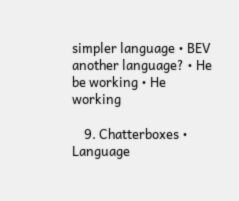simpler language • BEV another language? • He be working • He working

    9. Chatterboxes • Language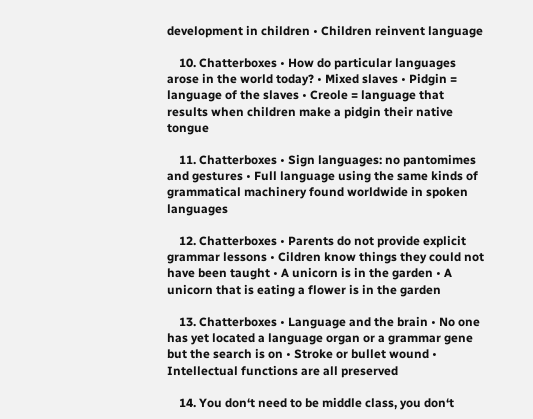development in children • Children reinvent language

    10. Chatterboxes • How do particular languages arose in the world today? • Mixed slaves • Pidgin = language of the slaves • Creole = language that results when children make a pidgin their native tongue

    11. Chatterboxes • Sign languages: no pantomimes and gestures • Full language using the same kinds of grammatical machinery found worldwide in spoken languages

    12. Chatterboxes • Parents do not provide explicit grammar lessons • Cildren know things they could not have been taught • A unicorn is in the garden • A unicorn that is eating a flower is in the garden

    13. Chatterboxes • Language and the brain • No one has yet located a language organ or a grammar gene but the search is on • Stroke or bullet wound • Intellectual functions are all preserved

    14. You don‘t need to be middle class, you don‘t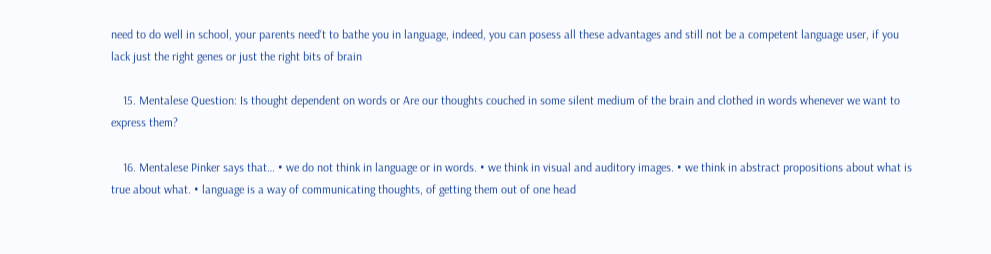need to do well in school, your parents need‘t to bathe you in language, indeed, you can posess all these advantages and still not be a competent language user, if you lack just the right genes or just the right bits of brain

    15. Mentalese Question: Is thought dependent on words or Are our thoughts couched in some silent medium of the brain and clothed in words whenever we want to express them?

    16. Mentalese Pinker says that… • we do not think in language or in words. • we think in visual and auditory images. • we think in abstract propositions about what is true about what. • language is a way of communicating thoughts, of getting them out of one head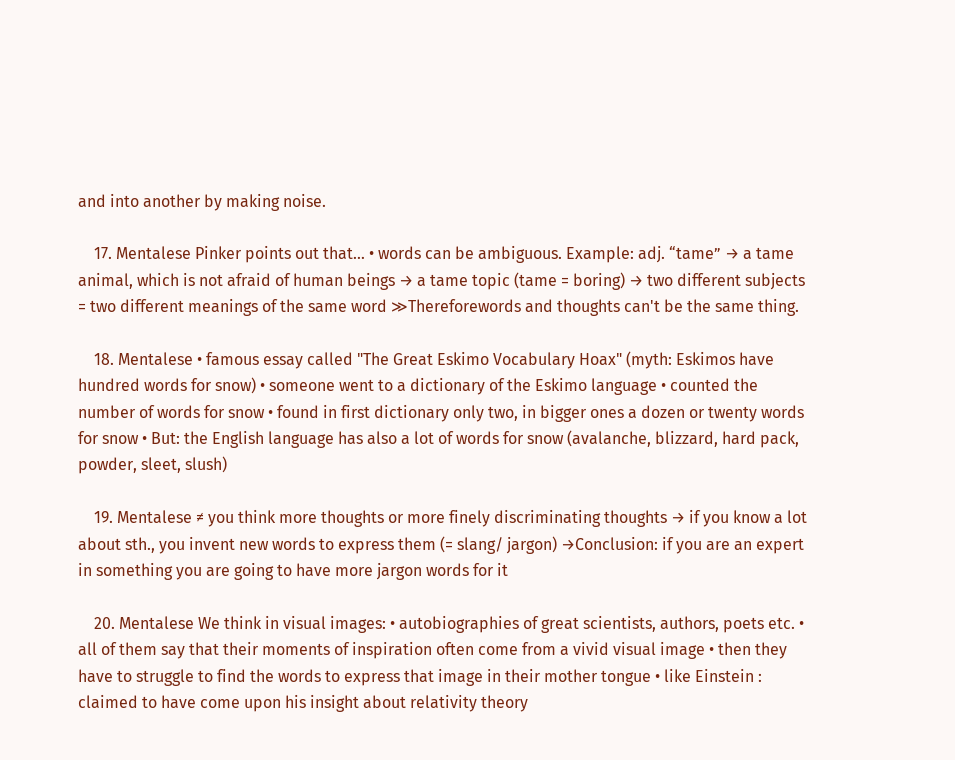and into another by making noise.

    17. Mentalese Pinker points out that… • words can be ambiguous. Example: adj. “tame” → a tame animal, which is not afraid of human beings → a tame topic (tame = boring) → two different subjects = two different meanings of the same word ≫Thereforewords and thoughts can't be the same thing.

    18. Mentalese • famous essay called "The Great Eskimo Vocabulary Hoax" (myth: Eskimos have hundred words for snow) • someone went to a dictionary of the Eskimo language • counted the number of words for snow • found in first dictionary only two, in bigger ones a dozen or twenty words for snow • But: the English language has also a lot of words for snow (avalanche, blizzard, hard pack, powder, sleet, slush)

    19. Mentalese ≠ you think more thoughts or more finely discriminating thoughts → if you know a lot about sth., you invent new words to express them (= slang/ jargon) →Conclusion: if you are an expert in something you are going to have more jargon words for it

    20. Mentalese We think in visual images: • autobiographies of great scientists, authors, poets etc. • all of them say that their moments of inspiration often come from a vivid visual image • then they have to struggle to find the words to express that image in their mother tongue • like Einstein : claimed to have come upon his insight about relativity theory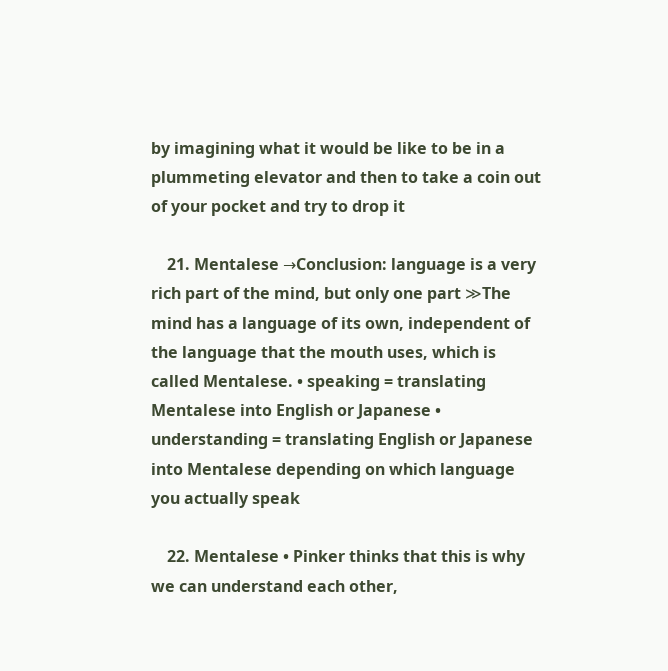by imagining what it would be like to be in a plummeting elevator and then to take a coin out of your pocket and try to drop it

    21. Mentalese →Conclusion: language is a very rich part of the mind, but only one part ≫The mind has a language of its own, independent of the language that the mouth uses, which is called Mentalese. • speaking = translating Mentalese into English or Japanese • understanding = translating English or Japanese into Mentalese depending on which language you actually speak

    22. Mentalese • Pinker thinks that this is why we can understand each other,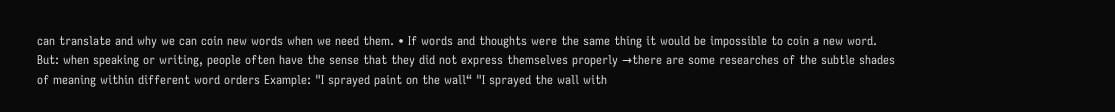can translate and why we can coin new words when we need them. • If words and thoughts were the same thing it would be impossible to coin a new word. But: when speaking or writing, people often have the sense that they did not express themselves properly →there are some researches of the subtle shades of meaning within different word orders Example: "I sprayed paint on the wall“ "I sprayed the wall with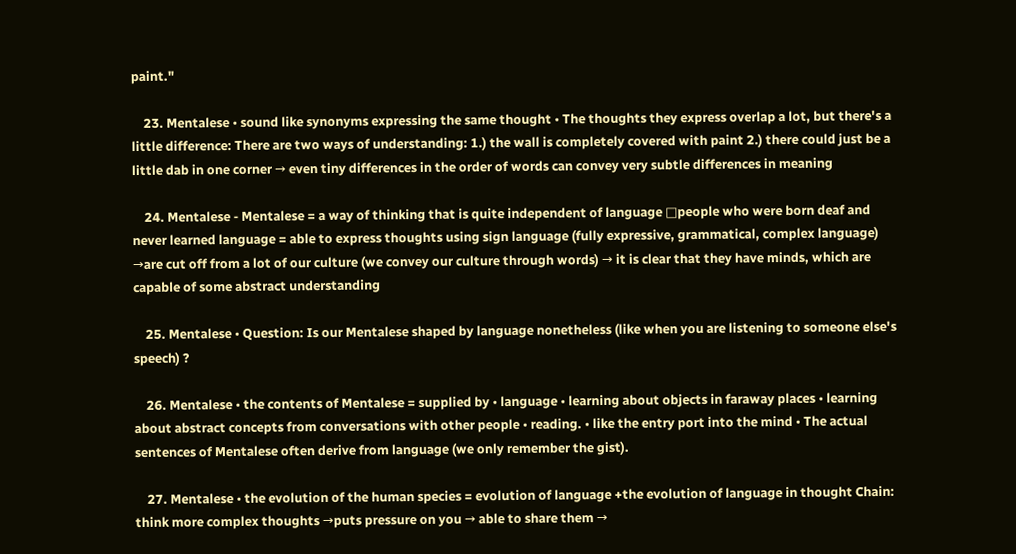paint."

    23. Mentalese • sound like synonyms expressing the same thought • The thoughts they express overlap a lot, but there's a little difference: There are two ways of understanding: 1.) the wall is completely covered with paint 2.) there could just be a little dab in one corner → even tiny differences in the order of words can convey very subtle differences in meaning

    24. Mentalese - Mentalese = a way of thinking that is quite independent of language □people who were born deaf and never learned language = able to express thoughts using sign language (fully expressive, grammatical, complex language) →are cut off from a lot of our culture (we convey our culture through words) → it is clear that they have minds, which are capable of some abstract understanding

    25. Mentalese • Question: Is our Mentalese shaped by language nonetheless (like when you are listening to someone else's speech) ?

    26. Mentalese • the contents of Mentalese = supplied by • language • learning about objects in faraway places • learning about abstract concepts from conversations with other people • reading. • like the entry port into the mind • The actual sentences of Mentalese often derive from language (we only remember the gist).

    27. Mentalese • the evolution of the human species = evolution of language +the evolution of language in thought Chain: think more complex thoughts →puts pressure on you → able to share them →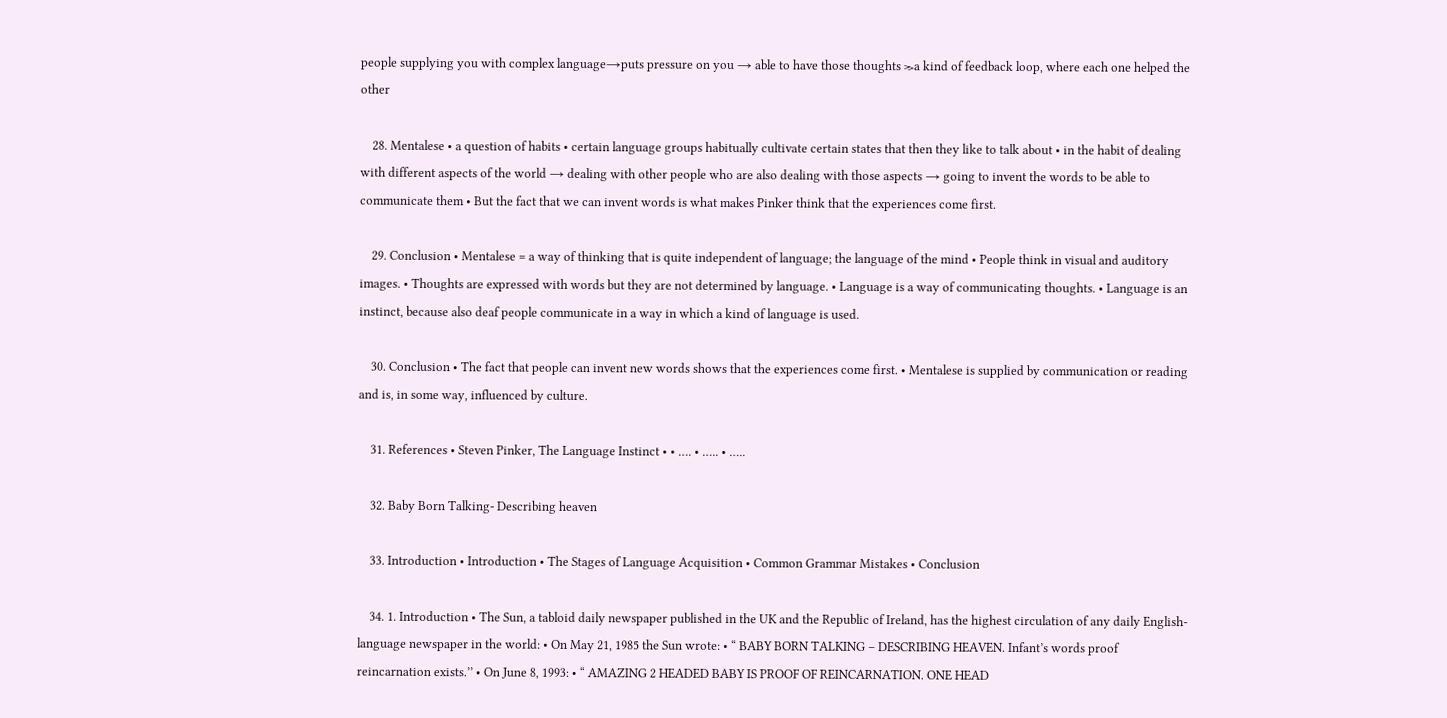people supplying you with complex language→puts pressure on you → able to have those thoughts ≫a kind of feedback loop, where each one helped the other

    28. Mentalese • a question of habits • certain language groups habitually cultivate certain states that then they like to talk about • in the habit of dealing with different aspects of the world → dealing with other people who are also dealing with those aspects → going to invent the words to be able to communicate them • But the fact that we can invent words is what makes Pinker think that the experiences come first.

    29. Conclusion • Mentalese = a way of thinking that is quite independent of language; the language of the mind • People think in visual and auditory images. • Thoughts are expressed with words but they are not determined by language. • Language is a way of communicating thoughts. • Language is an instinct, because also deaf people communicate in a way in which a kind of language is used.

    30. Conclusion • The fact that people can invent new words shows that the experiences come first. • Mentalese is supplied by communication or reading and is, in some way, influenced by culture.

    31. References • Steven Pinker, The Language Instinct • • …. • ….. • …..

    32. Baby Born Talking- Describing heaven

    33. Introduction • Introduction • The Stages of Language Acquisition • Common Grammar Mistakes • Conclusion

    34. 1. Introduction • The Sun, a tabloid daily newspaper published in the UK and the Republic of Ireland, has the highest circulation of any daily English-language newspaper in the world: • On May 21, 1985 the Sun wrote: • “ BABY BORN TALKING – DESCRIBING HEAVEN. Infant’s words proof reincarnation exists.’’ • On June 8, 1993: • “ AMAZING 2 HEADED BABY IS PROOF OF REINCARNATION. ONE HEAD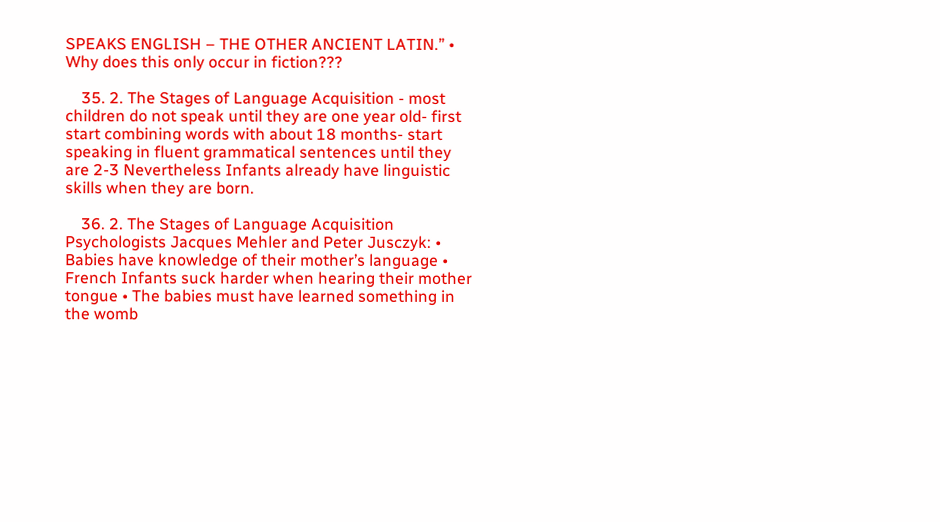SPEAKS ENGLISH – THE OTHER ANCIENT LATIN.” • Why does this only occur in fiction???

    35. 2. The Stages of Language Acquisition - most children do not speak until they are one year old- first start combining words with about 18 months- start speaking in fluent grammatical sentences until they are 2-3 Nevertheless Infants already have linguistic skills when they are born.

    36. 2. The Stages of Language Acquisition Psychologists Jacques Mehler and Peter Jusczyk: • Babies have knowledge of their mother’s language • French Infants suck harder when hearing their mother tongue • The babies must have learned something in the womb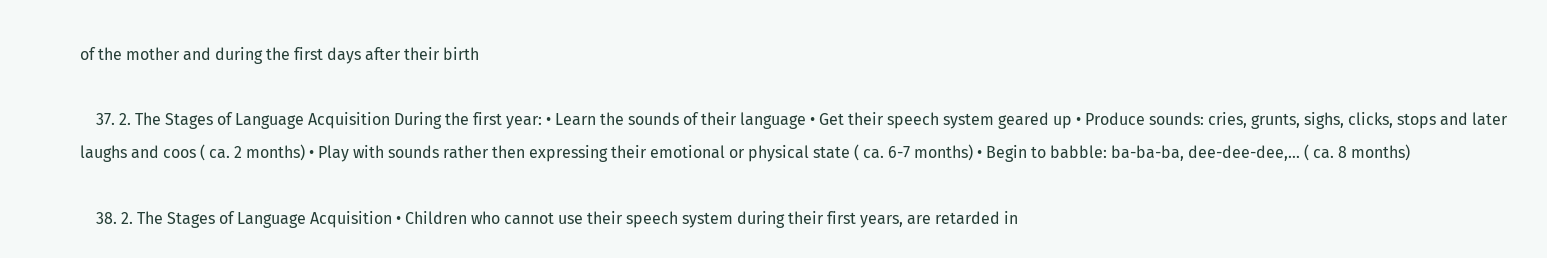of the mother and during the first days after their birth

    37. 2. The Stages of Language Acquisition During the first year: • Learn the sounds of their language • Get their speech system geared up • Produce sounds: cries, grunts, sighs, clicks, stops and later laughs and coos ( ca. 2 months) • Play with sounds rather then expressing their emotional or physical state ( ca. 6-7 months) • Begin to babble: ba-ba-ba, dee-dee-dee,… ( ca. 8 months)

    38. 2. The Stages of Language Acquisition • Children who cannot use their speech system during their first years, are retarded in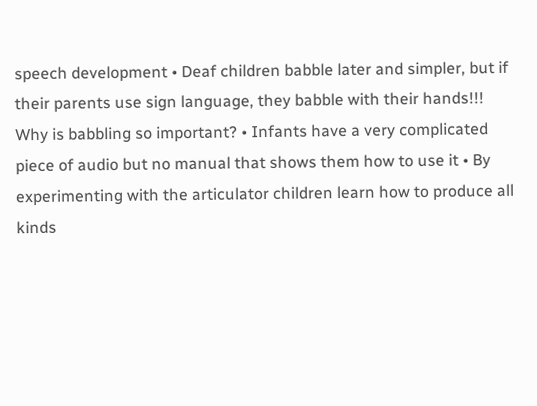speech development • Deaf children babble later and simpler, but if their parents use sign language, they babble with their hands!!! Why is babbling so important? • Infants have a very complicated piece of audio but no manual that shows them how to use it • By experimenting with the articulator children learn how to produce all kinds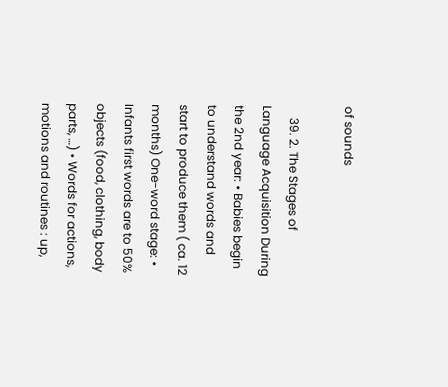of sounds

    39. 2. The Stages of Language Acquisition During the 2nd year: • Babies begin to understand words and start to produce them ( ca. 12 months) One-word stage: • Infants first words are to 50% objects (food, clothing, body parts, …) • Words for actions, motions and routines : up,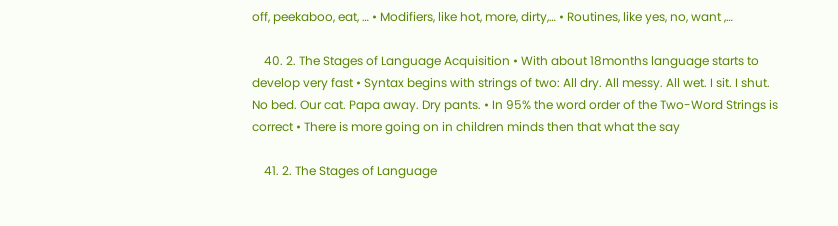off, peekaboo, eat, … • Modifiers, like hot, more, dirty,… • Routines, like yes, no, want ,…

    40. 2. The Stages of Language Acquisition • With about 18months language starts to develop very fast • Syntax begins with strings of two: All dry. All messy. All wet. I sit. I shut. No bed. Our cat. Papa away. Dry pants. • In 95% the word order of the Two-Word Strings is correct • There is more going on in children minds then that what the say

    41. 2. The Stages of Language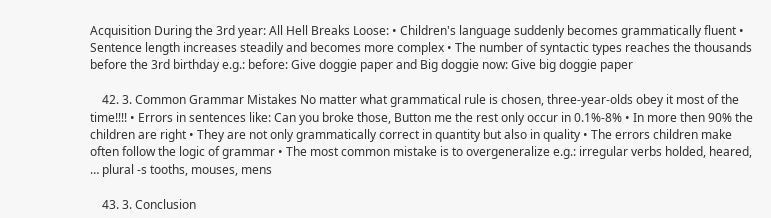Acquisition During the 3rd year: All Hell Breaks Loose: • Children's language suddenly becomes grammatically fluent • Sentence length increases steadily and becomes more complex • The number of syntactic types reaches the thousands before the 3rd birthday e.g.: before: Give doggie paper and Big doggie now: Give big doggie paper

    42. 3. Common Grammar Mistakes No matter what grammatical rule is chosen, three-year-olds obey it most of the time!!!! • Errors in sentences like: Can you broke those, Button me the rest only occur in 0.1%-8% • In more then 90% the children are right • They are not only grammatically correct in quantity but also in quality • The errors children make often follow the logic of grammar • The most common mistake is to overgeneralize e.g.: irregular verbs holded, heared, … plural -s tooths, mouses, mens

    43. 3. Conclusion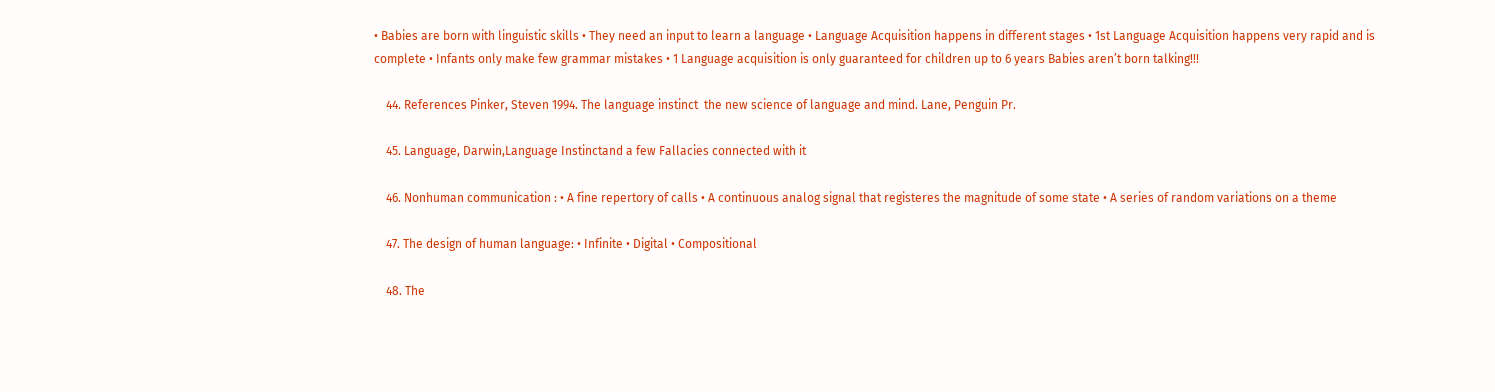• Babies are born with linguistic skills • They need an input to learn a language • Language Acquisition happens in different stages • 1st Language Acquisition happens very rapid and is complete • Infants only make few grammar mistakes • 1 Language acquisition is only guaranteed for children up to 6 years Babies aren’t born talking!!!

    44. References Pinker, Steven 1994. The language instinct  the new science of language and mind. Lane, Penguin Pr.

    45. Language, Darwin,Language Instinctand a few Fallacies connected with it

    46. Nonhuman communication : • A fine repertory of calls • A continuous analog signal that registeres the magnitude of some state • A series of random variations on a theme

    47. The design of human language: • Infinite • Digital • Compositional

    48. The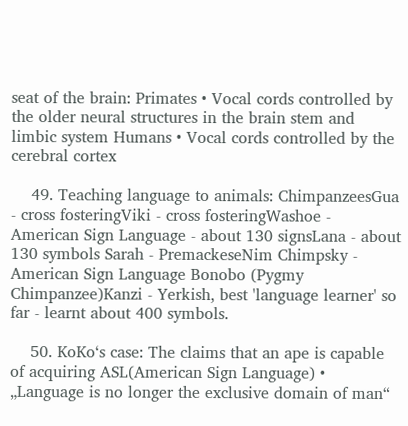seat of the brain: Primates • Vocal cords controlled by the older neural structures in the brain stem and limbic system Humans • Vocal cords controlled by the cerebral cortex

    49. Teaching language to animals: ChimpanzeesGua - cross fosteringViki - cross fosteringWashoe - American Sign Language - about 130 signsLana - about 130 symbols Sarah - PremackeseNim Chimpsky - American Sign Language Bonobo (Pygmy Chimpanzee)Kanzi - Yerkish, best 'language learner' so far - learnt about 400 symbols.

    50. KoKo‘s case: The claims that an ape is capable of acquiring ASL(American Sign Language) • „Language is no longer the exclusive domain of man“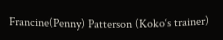Francine(Penny) Patterson (Koko‘s trainer)